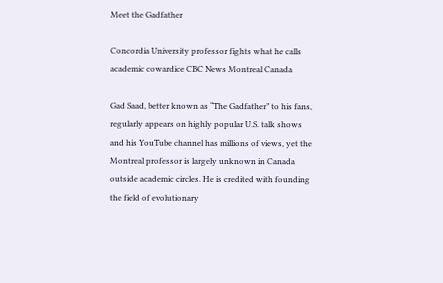Meet the Gadfather

Concordia University professor fights what he calls academic cowardice CBC News Montreal Canada

Gad Saad, better known as “The Gadfather” to his fans, regularly appears on highly popular U.S. talk shows and his YouTube channel has millions of views, yet the Montreal professor is largely unknown in Canada outside academic circles. He is credited with founding the field of evolutionary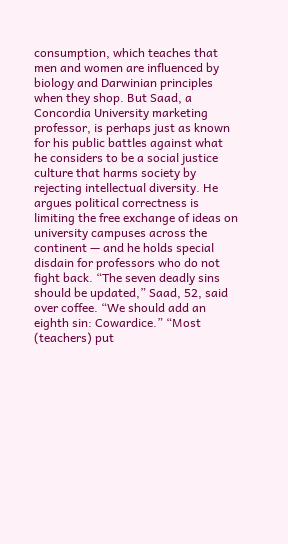consumption, which teaches that men and women are influenced by biology and Darwinian principles when they shop. But Saad, a Concordia University marketing professor, is perhaps just as known for his public battles against what he considers to be a social justice culture that harms society by rejecting intellectual diversity. He argues political correctness is limiting the free exchange of ideas on university campuses across the continent — and he holds special disdain for professors who do not fight back. “The seven deadly sins should be updated,” Saad, 52, said over coffee. “We should add an eighth sin: Cowardice.” “Most (teachers) put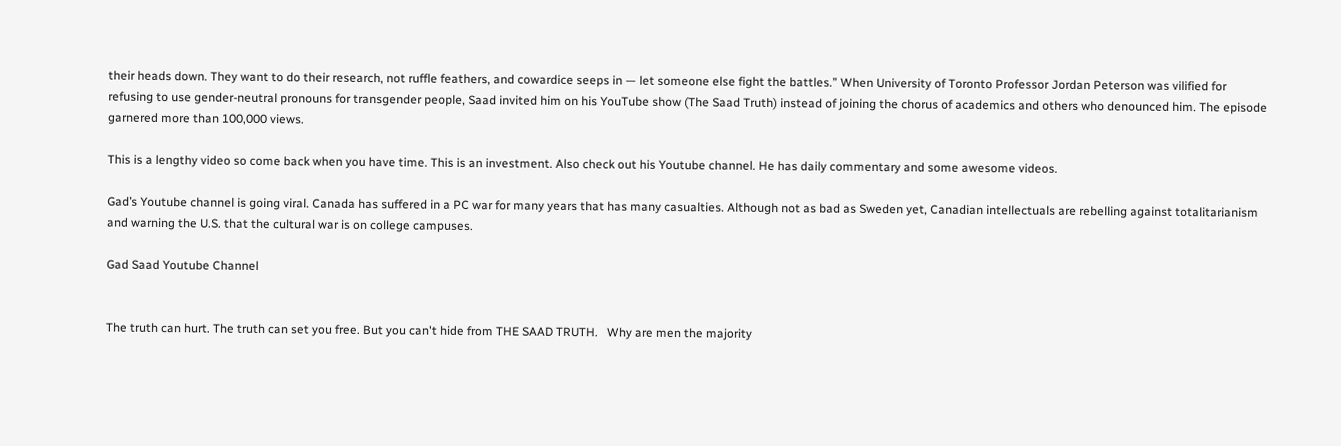their heads down. They want to do their research, not ruffle feathers, and cowardice seeps in — let someone else fight the battles.” When University of Toronto Professor Jordan Peterson was vilified for refusing to use gender-neutral pronouns for transgender people, Saad invited him on his YouTube show (The Saad Truth) instead of joining the chorus of academics and others who denounced him. The episode garnered more than 100,000 views.

This is a lengthy video so come back when you have time. This is an investment. Also check out his Youtube channel. He has daily commentary and some awesome videos.

Gad’s Youtube channel is going viral. Canada has suffered in a PC war for many years that has many casualties. Although not as bad as Sweden yet, Canadian intellectuals are rebelling against totalitarianism and warning the U.S. that the cultural war is on college campuses.

Gad Saad Youtube Channel


The truth can hurt. The truth can set you free. But you can't hide from THE SAAD TRUTH.   Why are men the majority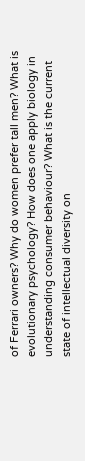of Ferrari owners? Why do women prefer tall men? What is evolutionary psychology? How does one apply biology in understanding consumer behaviour? What is the current state of intellectual diversity on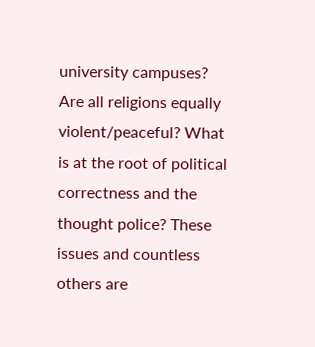university campuses? Are all religions equally violent/peaceful? What is at the root of political correctness and the thought police? These issues and countless others are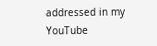addressed in my YouTube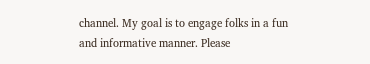channel. My goal is to engage folks in a fun and informative manner. Please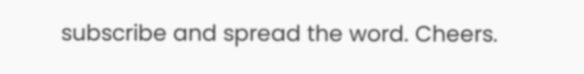subscribe and spread the word. Cheers.